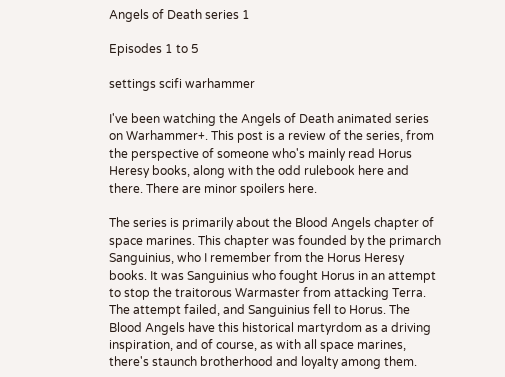Angels of Death series 1

Episodes 1 to 5

settings scifi warhammer

I've been watching the Angels of Death animated series on Warhammer+. This post is a review of the series, from the perspective of someone who's mainly read Horus Heresy books, along with the odd rulebook here and there. There are minor spoilers here.

The series is primarily about the Blood Angels chapter of space marines. This chapter was founded by the primarch Sanguinius, who I remember from the Horus Heresy books. It was Sanguinius who fought Horus in an attempt to stop the traitorous Warmaster from attacking Terra. The attempt failed, and Sanguinius fell to Horus. The Blood Angels have this historical martyrdom as a driving inspiration, and of course, as with all space marines, there's staunch brotherhood and loyalty among them.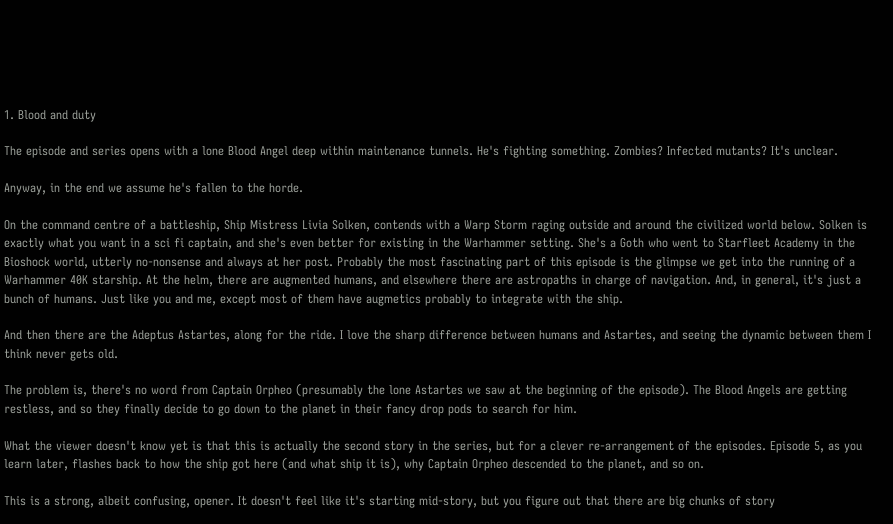1. Blood and duty

The episode and series opens with a lone Blood Angel deep within maintenance tunnels. He's fighting something. Zombies? Infected mutants? It's unclear.

Anyway, in the end we assume he's fallen to the horde.

On the command centre of a battleship, Ship Mistress Livia Solken, contends with a Warp Storm raging outside and around the civilized world below. Solken is exactly what you want in a sci fi captain, and she's even better for existing in the Warhammer setting. She's a Goth who went to Starfleet Academy in the Bioshock world, utterly no-nonsense and always at her post. Probably the most fascinating part of this episode is the glimpse we get into the running of a Warhammer 40K starship. At the helm, there are augmented humans, and elsewhere there are astropaths in charge of navigation. And, in general, it's just a bunch of humans. Just like you and me, except most of them have augmetics probably to integrate with the ship.

And then there are the Adeptus Astartes, along for the ride. I love the sharp difference between humans and Astartes, and seeing the dynamic between them I think never gets old.

The problem is, there's no word from Captain Orpheo (presumably the lone Astartes we saw at the beginning of the episode). The Blood Angels are getting restless, and so they finally decide to go down to the planet in their fancy drop pods to search for him.

What the viewer doesn't know yet is that this is actually the second story in the series, but for a clever re-arrangement of the episodes. Episode 5, as you learn later, flashes back to how the ship got here (and what ship it is), why Captain Orpheo descended to the planet, and so on.

This is a strong, albeit confusing, opener. It doesn't feel like it's starting mid-story, but you figure out that there are big chunks of story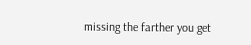missing the farther you get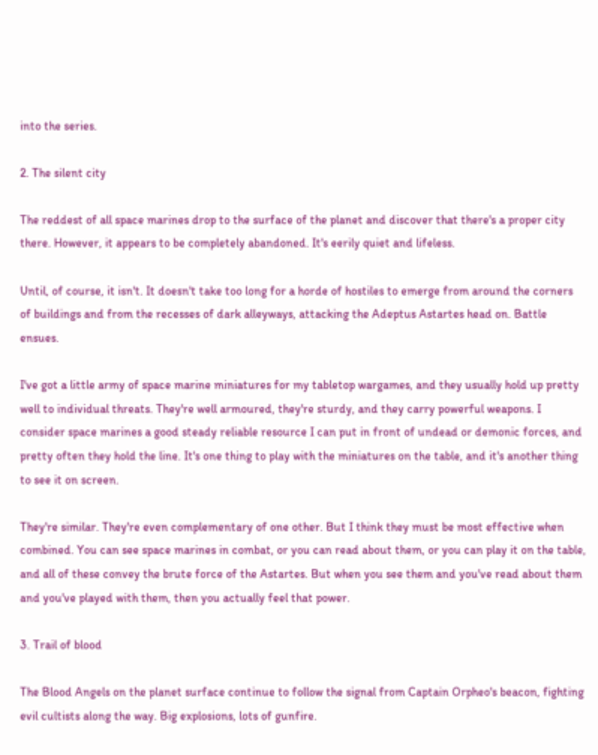into the series.

2. The silent city

The reddest of all space marines drop to the surface of the planet and discover that there's a proper city there. However, it appears to be completely abandoned. It's eerily quiet and lifeless.

Until, of course, it isn't. It doesn't take too long for a horde of hostiles to emerge from around the corners of buildings and from the recesses of dark alleyways, attacking the Adeptus Astartes head on. Battle ensues.

I've got a little army of space marine miniatures for my tabletop wargames, and they usually hold up pretty well to individual threats. They're well armoured, they're sturdy, and they carry powerful weapons. I consider space marines a good steady reliable resource I can put in front of undead or demonic forces, and pretty often they hold the line. It's one thing to play with the miniatures on the table, and it's another thing to see it on screen.

They're similar. They're even complementary of one other. But I think they must be most effective when combined. You can see space marines in combat, or you can read about them, or you can play it on the table, and all of these convey the brute force of the Astartes. But when you see them and you've read about them and you've played with them, then you actually feel that power.

3. Trail of blood

The Blood Angels on the planet surface continue to follow the signal from Captain Orpheo's beacon, fighting evil cultists along the way. Big explosions, lots of gunfire.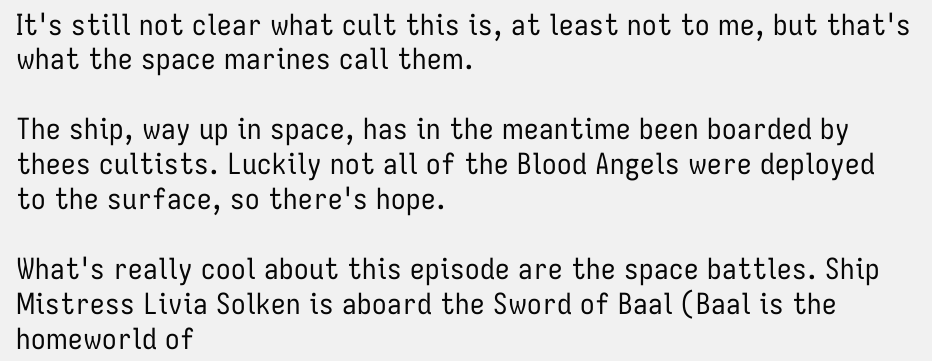It's still not clear what cult this is, at least not to me, but that's what the space marines call them.

The ship, way up in space, has in the meantime been boarded by thees cultists. Luckily not all of the Blood Angels were deployed to the surface, so there's hope.

What's really cool about this episode are the space battles. Ship Mistress Livia Solken is aboard the Sword of Baal (Baal is the homeworld of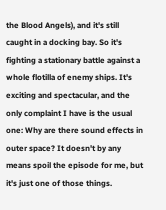the Blood Angels), and it's still caught in a docking bay. So it's fighting a stationary battle against a whole flotilla of enemy ships. It's exciting and spectacular, and the only complaint I have is the usual one: Why are there sound effects in outer space? It doesn't by any means spoil the episode for me, but it's just one of those things.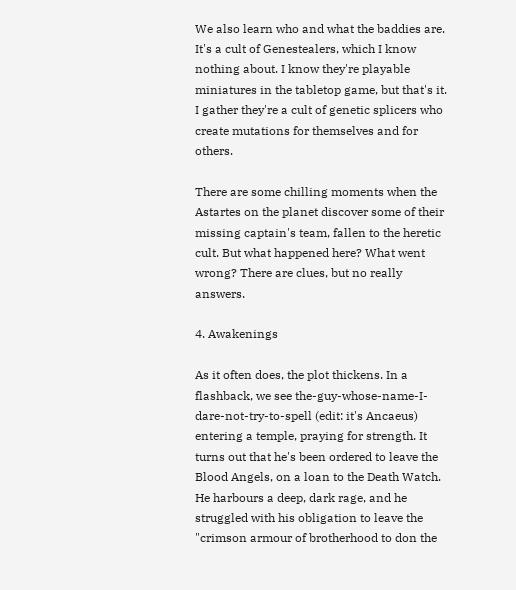We also learn who and what the baddies are. It's a cult of Genestealers, which I know nothing about. I know they're playable miniatures in the tabletop game, but that's it. I gather they're a cult of genetic splicers who create mutations for themselves and for others.

There are some chilling moments when the Astartes on the planet discover some of their missing captain's team, fallen to the heretic cult. But what happened here? What went wrong? There are clues, but no really answers.

4. Awakenings

As it often does, the plot thickens. In a flashback, we see the-guy-whose-name-I-dare-not-try-to-spell (edit: it's Ancaeus) entering a temple, praying for strength. It turns out that he's been ordered to leave the Blood Angels, on a loan to the Death Watch. He harbours a deep, dark rage, and he struggled with his obligation to leave the "crimson armour of brotherhood to don the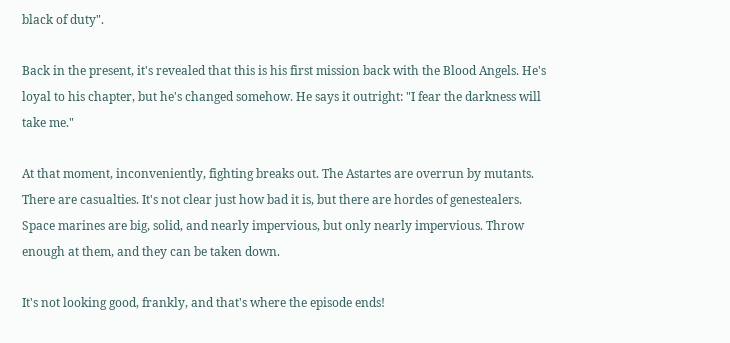black of duty".

Back in the present, it's revealed that this is his first mission back with the Blood Angels. He's loyal to his chapter, but he's changed somehow. He says it outright: "I fear the darkness will take me."

At that moment, inconveniently, fighting breaks out. The Astartes are overrun by mutants. There are casualties. It's not clear just how bad it is, but there are hordes of genestealers. Space marines are big, solid, and nearly impervious, but only nearly impervious. Throw enough at them, and they can be taken down.

It's not looking good, frankly, and that's where the episode ends!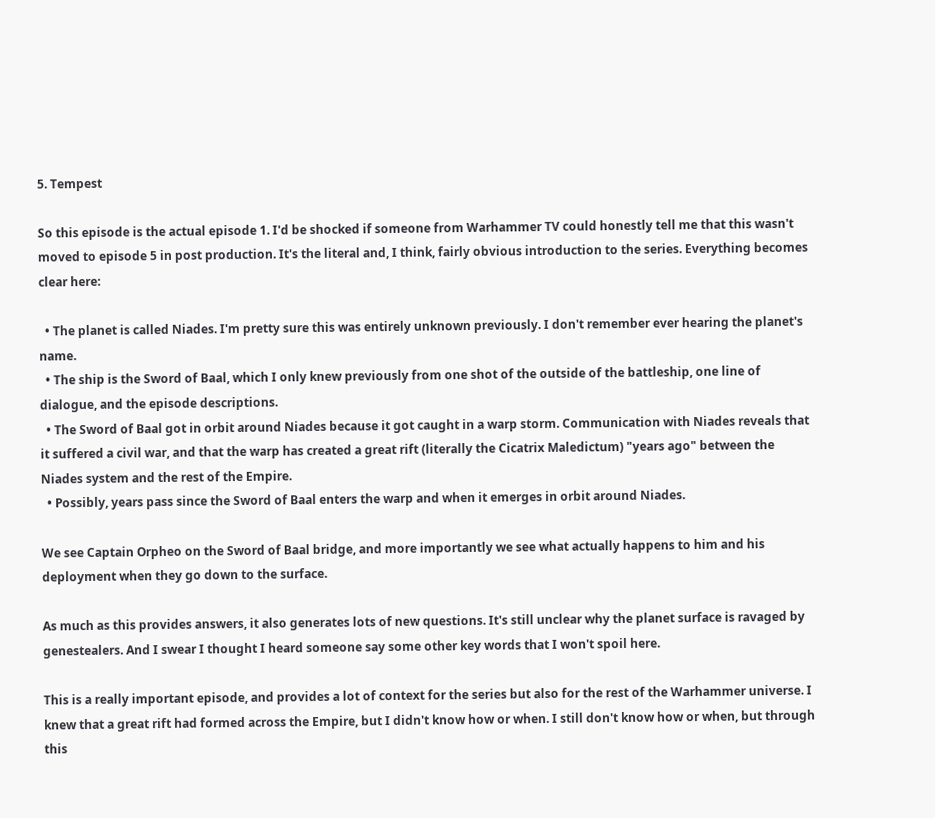5. Tempest

So this episode is the actual episode 1. I'd be shocked if someone from Warhammer TV could honestly tell me that this wasn't moved to episode 5 in post production. It's the literal and, I think, fairly obvious introduction to the series. Everything becomes clear here:

  • The planet is called Niades. I'm pretty sure this was entirely unknown previously. I don't remember ever hearing the planet's name.
  • The ship is the Sword of Baal, which I only knew previously from one shot of the outside of the battleship, one line of dialogue, and the episode descriptions.
  • The Sword of Baal got in orbit around Niades because it got caught in a warp storm. Communication with Niades reveals that it suffered a civil war, and that the warp has created a great rift (literally the Cicatrix Maledictum) "years ago" between the Niades system and the rest of the Empire.
  • Possibly, years pass since the Sword of Baal enters the warp and when it emerges in orbit around Niades.

We see Captain Orpheo on the Sword of Baal bridge, and more importantly we see what actually happens to him and his deployment when they go down to the surface.

As much as this provides answers, it also generates lots of new questions. It's still unclear why the planet surface is ravaged by genestealers. And I swear I thought I heard someone say some other key words that I won't spoil here.

This is a really important episode, and provides a lot of context for the series but also for the rest of the Warhammer universe. I knew that a great rift had formed across the Empire, but I didn't know how or when. I still don't know how or when, but through this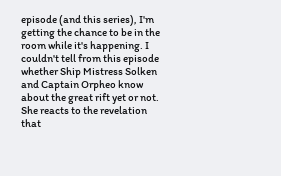episode (and this series), I'm getting the chance to be in the room while it's happening. I couldn't tell from this episode whether Ship Mistress Solken and Captain Orpheo know about the great rift yet or not. She reacts to the revelation that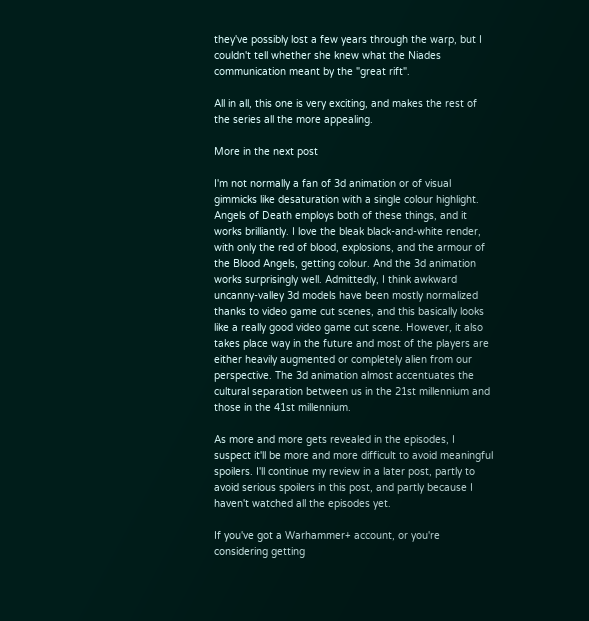they've possibly lost a few years through the warp, but I couldn't tell whether she knew what the Niades communication meant by the "great rift".

All in all, this one is very exciting, and makes the rest of the series all the more appealing.

More in the next post

I'm not normally a fan of 3d animation or of visual gimmicks like desaturation with a single colour highlight. Angels of Death employs both of these things, and it works brilliantly. I love the bleak black-and-white render, with only the red of blood, explosions, and the armour of the Blood Angels, getting colour. And the 3d animation works surprisingly well. Admittedly, I think awkward uncanny-valley 3d models have been mostly normalized thanks to video game cut scenes, and this basically looks like a really good video game cut scene. However, it also takes place way in the future and most of the players are either heavily augmented or completely alien from our perspective. The 3d animation almost accentuates the cultural separation between us in the 21st millennium and those in the 41st millennium.

As more and more gets revealed in the episodes, I suspect it'll be more and more difficult to avoid meaningful spoilers. I'll continue my review in a later post, partly to avoid serious spoilers in this post, and partly because I haven't watched all the episodes yet.

If you've got a Warhammer+ account, or you're considering getting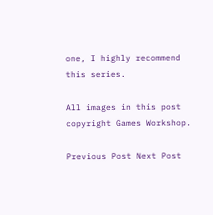one, I highly recommend this series.

All images in this post copyright Games Workshop.

Previous Post Next Post